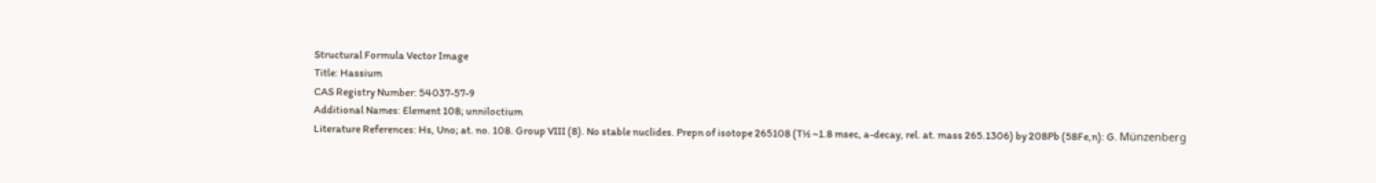Structural Formula Vector Image
Title: Hassium
CAS Registry Number: 54037-57-9
Additional Names: Element 108; unniloctium
Literature References: Hs, Uno; at. no. 108. Group VIII (8). No stable nuclides. Prepn of isotope 265108 (T½ ~1.8 msec, a-decay, rel. at. mass 265.1306) by 208Pb (58Fe,n): G. Münzenberg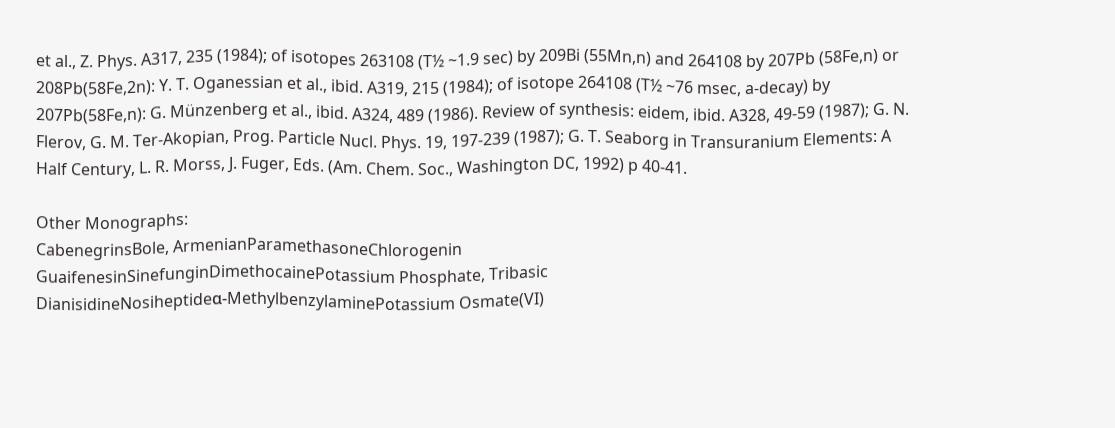et al., Z. Phys. A317, 235 (1984); of isotopes 263108 (T½ ~1.9 sec) by 209Bi (55Mn,n) and 264108 by 207Pb (58Fe,n) or 208Pb(58Fe,2n): Y. T. Oganessian et al., ibid. A319, 215 (1984); of isotope 264108 (T½ ~76 msec, a-decay) by 207Pb(58Fe,n): G. Münzenberg et al., ibid. A324, 489 (1986). Review of synthesis: eidem, ibid. A328, 49-59 (1987); G. N. Flerov, G. M. Ter-Akopian, Prog. Particle Nucl. Phys. 19, 197-239 (1987); G. T. Seaborg in Transuranium Elements: A Half Century, L. R. Morss, J. Fuger, Eds. (Am. Chem. Soc., Washington DC, 1992) p 40-41.

Other Monographs:
CabenegrinsBole, ArmenianParamethasoneChlorogenin
GuaifenesinSinefunginDimethocainePotassium Phosphate, Tribasic
DianisidineNosiheptideα-MethylbenzylaminePotassium Osmate(VI)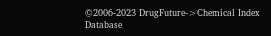©2006-2023 DrugFuture->Chemical Index Database